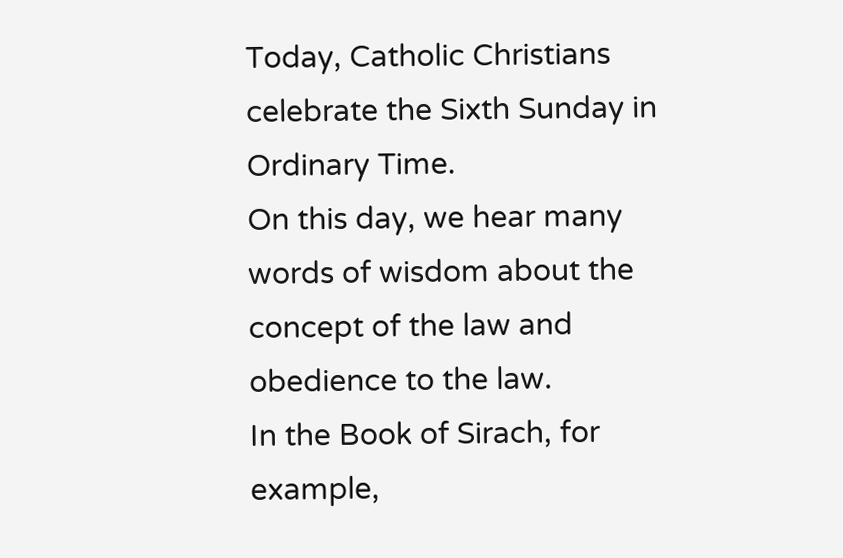Today, Catholic Christians celebrate the Sixth Sunday in Ordinary Time.
On this day, we hear many words of wisdom about the concept of the law and obedience to the law.
In the Book of Sirach, for example,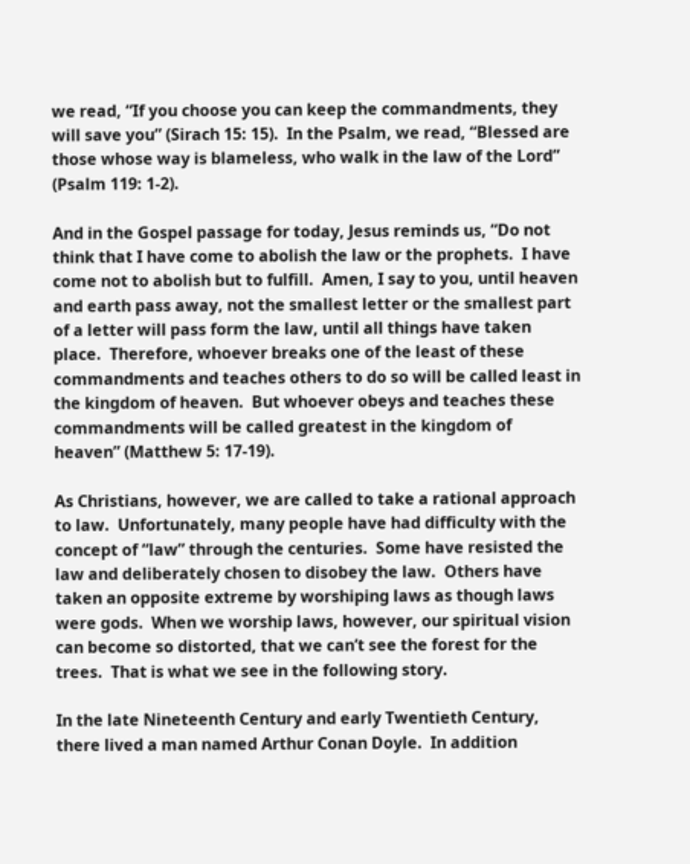we read, “If you choose you can keep the commandments, they will save you” (Sirach 15: 15).  In the Psalm, we read, “Blessed are those whose way is blameless, who walk in the law of the Lord” (Psalm 119: 1-2).

And in the Gospel passage for today, Jesus reminds us, “Do not think that I have come to abolish the law or the prophets.  I have come not to abolish but to fulfill.  Amen, I say to you, until heaven and earth pass away, not the smallest letter or the smallest part of a letter will pass form the law, until all things have taken place.  Therefore, whoever breaks one of the least of these commandments and teaches others to do so will be called least in the kingdom of heaven.  But whoever obeys and teaches these commandments will be called greatest in the kingdom of heaven” (Matthew 5: 17-19).

As Christians, however, we are called to take a rational approach to law.  Unfortunately, many people have had difficulty with the concept of “law” through the centuries.  Some have resisted the law and deliberately chosen to disobey the law.  Others have taken an opposite extreme by worshiping laws as though laws were gods.  When we worship laws, however, our spiritual vision can become so distorted, that we can’t see the forest for the trees.  That is what we see in the following story.

In the late Nineteenth Century and early Twentieth Century, there lived a man named Arthur Conan Doyle.  In addition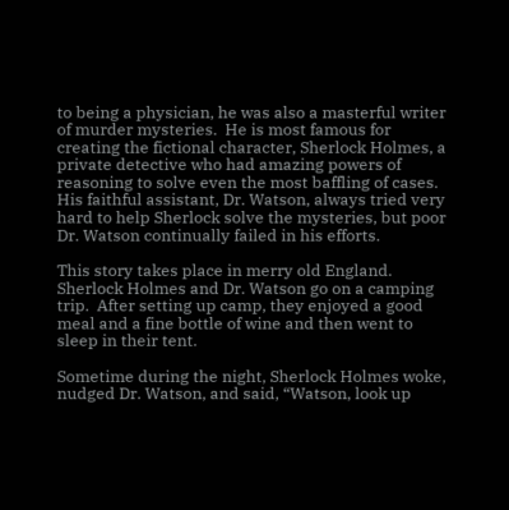to being a physician, he was also a masterful writer of murder mysteries.  He is most famous for creating the fictional character, Sherlock Holmes, a private detective who had amazing powers of reasoning to solve even the most baffling of cases.  His faithful assistant, Dr. Watson, always tried very hard to help Sherlock solve the mysteries, but poor Dr. Watson continually failed in his efforts.

This story takes place in merry old England.  Sherlock Holmes and Dr. Watson go on a camping trip.  After setting up camp, they enjoyed a good meal and a fine bottle of wine and then went to sleep in their tent.

Sometime during the night, Sherlock Holmes woke, nudged Dr. Watson, and said, “Watson, look up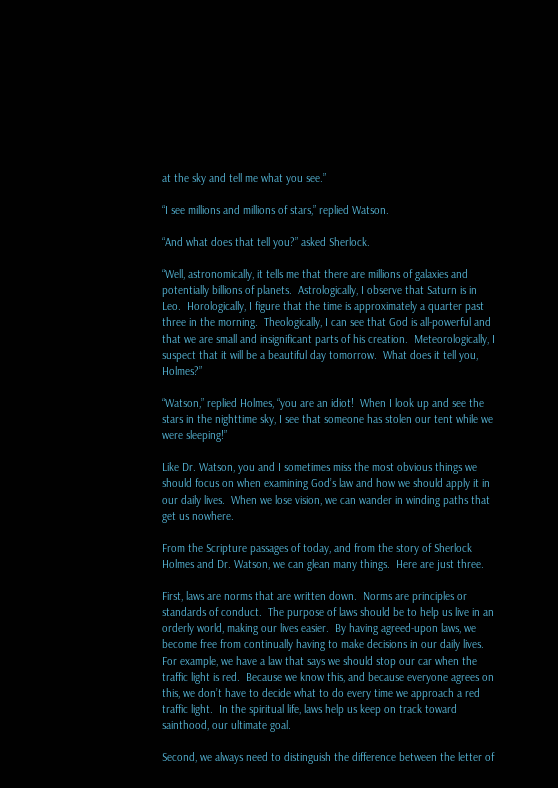at the sky and tell me what you see.”

“I see millions and millions of stars,” replied Watson.

“And what does that tell you?” asked Sherlock.

“Well, astronomically, it tells me that there are millions of galaxies and potentially billions of planets.  Astrologically, I observe that Saturn is in Leo.  Horologically, I figure that the time is approximately a quarter past three in the morning.  Theologically, I can see that God is all-powerful and that we are small and insignificant parts of his creation.  Meteorologically, I suspect that it will be a beautiful day tomorrow.  What does it tell you, Holmes?”

“Watson,” replied Holmes, “you are an idiot!  When I look up and see the stars in the nighttime sky, I see that someone has stolen our tent while we were sleeping!”

Like Dr. Watson, you and I sometimes miss the most obvious things we should focus on when examining God’s law and how we should apply it in our daily lives.  When we lose vision, we can wander in winding paths that get us nowhere.

From the Scripture passages of today, and from the story of Sherlock Holmes and Dr. Watson, we can glean many things.  Here are just three.

First, laws are norms that are written down.  Norms are principles or standards of conduct.  The purpose of laws should be to help us live in an orderly world, making our lives easier.  By having agreed-upon laws, we become free from continually having to make decisions in our daily lives.  For example, we have a law that says we should stop our car when the traffic light is red.  Because we know this, and because everyone agrees on this, we don’t have to decide what to do every time we approach a red traffic light.  In the spiritual life, laws help us keep on track toward sainthood, our ultimate goal.

Second, we always need to distinguish the difference between the letter of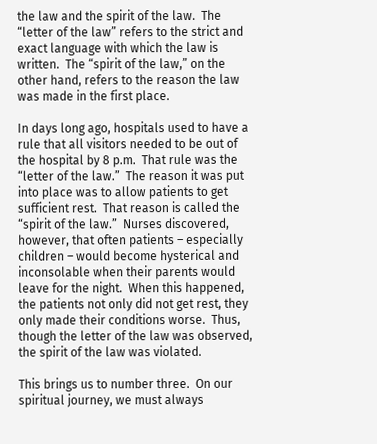the law and the spirit of the law.  The “letter of the law” refers to the strict and exact language with which the law is written.  The “spirit of the law,” on the other hand, refers to the reason the law was made in the first place.

In days long ago, hospitals used to have a rule that all visitors needed to be out of the hospital by 8 p.m.  That rule was the “letter of the law.”  The reason it was put into place was to allow patients to get sufficient rest.  That reason is called the “spirit of the law.”  Nurses discovered, however, that often patients – especially children – would become hysterical and inconsolable when their parents would leave for the night.  When this happened, the patients not only did not get rest, they only made their conditions worse.  Thus, though the letter of the law was observed, the spirit of the law was violated.

This brings us to number three.  On our spiritual journey, we must always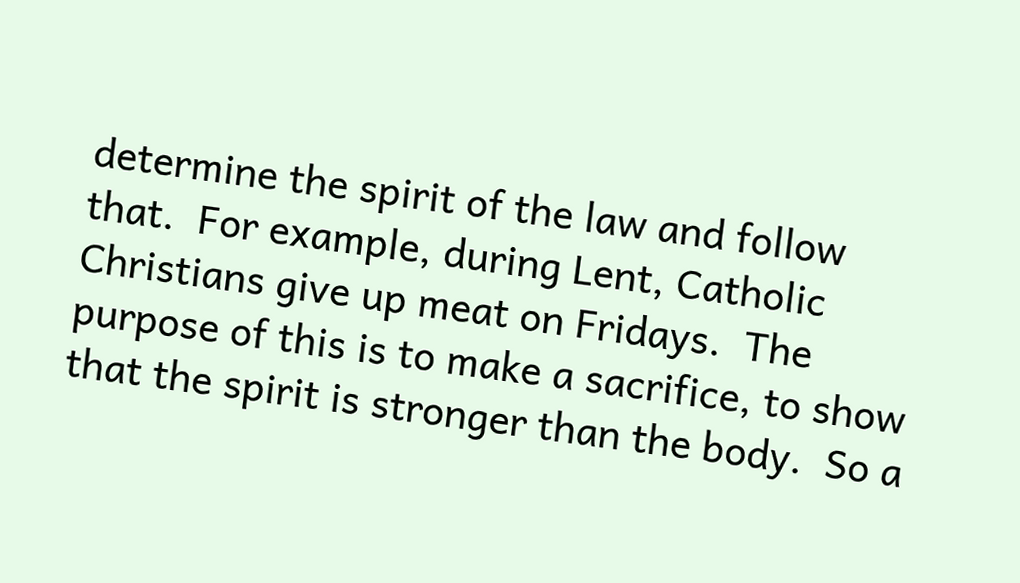determine the spirit of the law and follow that.  For example, during Lent, Catholic Christians give up meat on Fridays.  The purpose of this is to make a sacrifice, to show that the spirit is stronger than the body.  So a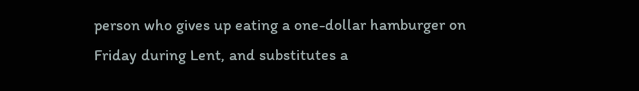person who gives up eating a one-dollar hamburger on Friday during Lent, and substitutes a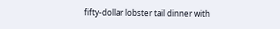fifty-dollar lobster tail dinner with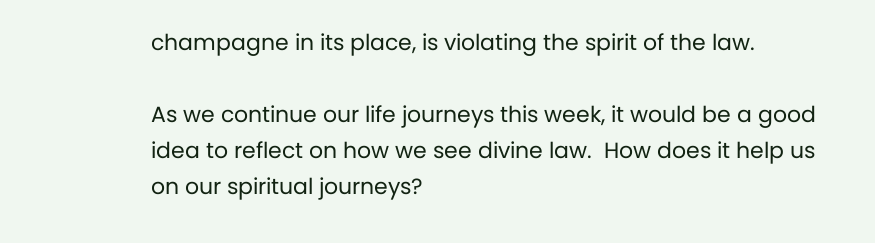champagne in its place, is violating the spirit of the law.

As we continue our life journeys this week, it would be a good idea to reflect on how we see divine law.  How does it help us on our spiritual journeys?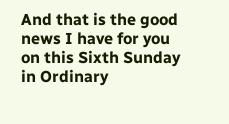And that is the good news I have for you on this Sixth Sunday in Ordinary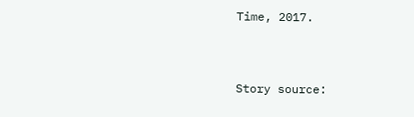Time, 2017.


Story source: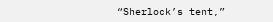“Sherlock’s tent,”